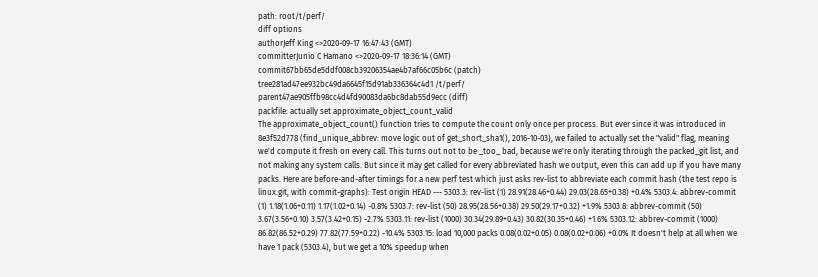path: root/t/perf/
diff options
authorJeff King <>2020-09-17 16:47:43 (GMT)
committerJunio C Hamano <>2020-09-17 18:36:14 (GMT)
commit67bb65de5ddf008cb39206354ae4b7af66c05b6c (patch)
tree281ad47ee932bc49da6645f15d91ab336364c4d1 /t/perf/
parent47ae905ffb98cc4d4fd90083da6bc8dab55d9ecc (diff)
packfile: actually set approximate_object_count_valid
The approximate_object_count() function tries to compute the count only once per process. But ever since it was introduced in 8e3f52d778 (find_unique_abbrev: move logic out of get_short_sha1(), 2016-10-03), we failed to actually set the "valid" flag, meaning we'd compute it fresh on every call. This turns out not to be _too_ bad, because we're only iterating through the packed_git list, and not making any system calls. But since it may get called for every abbreviated hash we output, even this can add up if you have many packs. Here are before-and-after timings for a new perf test which just asks rev-list to abbreviate each commit hash (the test repo is linux.git, with commit-graphs): Test origin HEAD --- 5303.3: rev-list (1) 28.91(28.46+0.44) 29.03(28.65+0.38) +0.4% 5303.4: abbrev-commit (1) 1.18(1.06+0.11) 1.17(1.02+0.14) -0.8% 5303.7: rev-list (50) 28.95(28.56+0.38) 29.50(29.17+0.32) +1.9% 5303.8: abbrev-commit (50) 3.67(3.56+0.10) 3.57(3.42+0.15) -2.7% 5303.11: rev-list (1000) 30.34(29.89+0.43) 30.82(30.35+0.46) +1.6% 5303.12: abbrev-commit (1000) 86.82(86.52+0.29) 77.82(77.59+0.22) -10.4% 5303.15: load 10,000 packs 0.08(0.02+0.05) 0.08(0.02+0.06) +0.0% It doesn't help at all when we have 1 pack (5303.4), but we get a 10% speedup when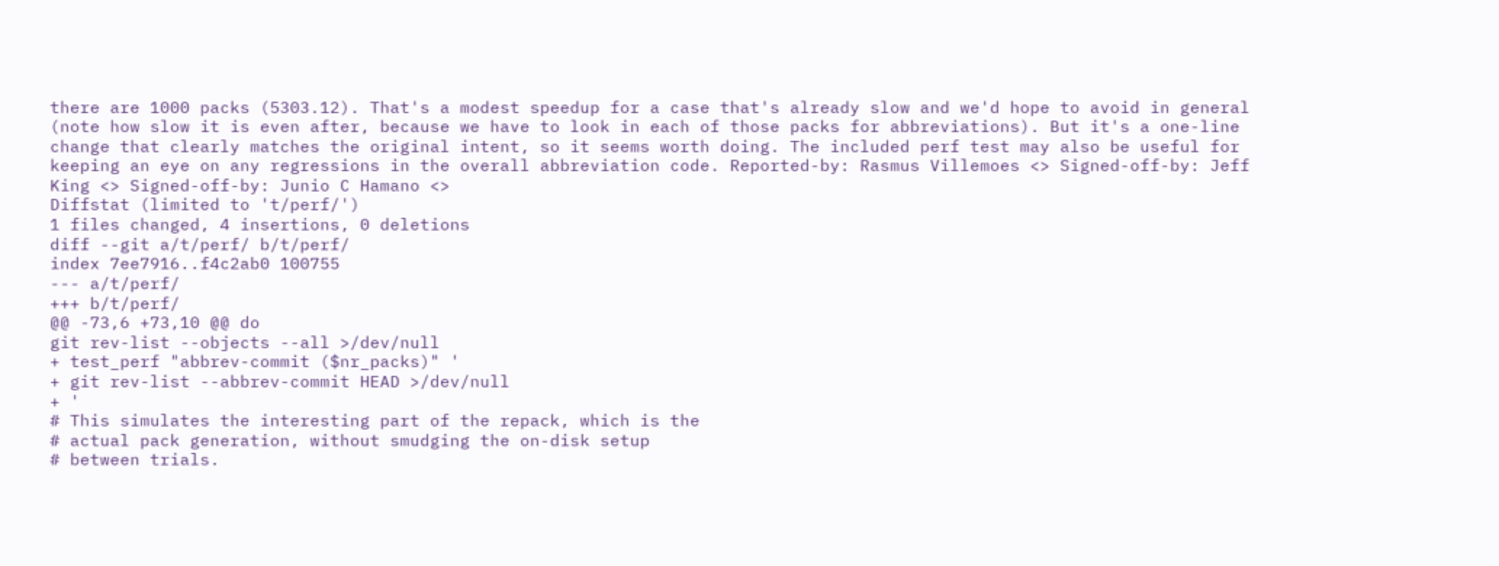there are 1000 packs (5303.12). That's a modest speedup for a case that's already slow and we'd hope to avoid in general (note how slow it is even after, because we have to look in each of those packs for abbreviations). But it's a one-line change that clearly matches the original intent, so it seems worth doing. The included perf test may also be useful for keeping an eye on any regressions in the overall abbreviation code. Reported-by: Rasmus Villemoes <> Signed-off-by: Jeff King <> Signed-off-by: Junio C Hamano <>
Diffstat (limited to 't/perf/')
1 files changed, 4 insertions, 0 deletions
diff --git a/t/perf/ b/t/perf/
index 7ee7916..f4c2ab0 100755
--- a/t/perf/
+++ b/t/perf/
@@ -73,6 +73,10 @@ do
git rev-list --objects --all >/dev/null
+ test_perf "abbrev-commit ($nr_packs)" '
+ git rev-list --abbrev-commit HEAD >/dev/null
+ '
# This simulates the interesting part of the repack, which is the
# actual pack generation, without smudging the on-disk setup
# between trials.